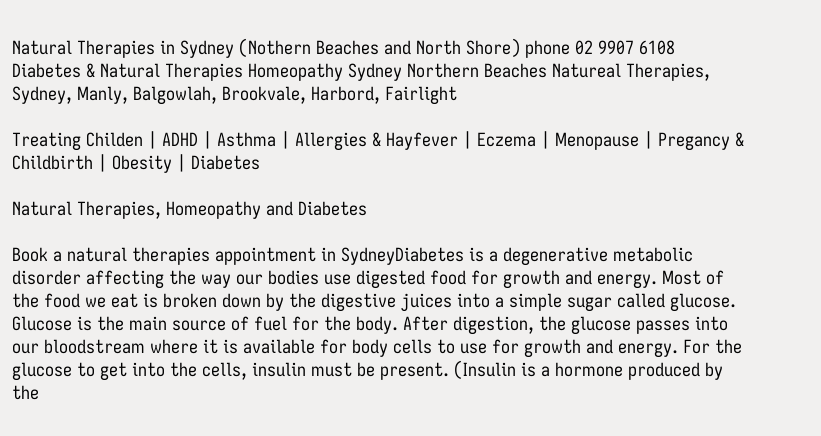Natural Therapies in Sydney (Nothern Beaches and North Shore) phone 02 9907 6108
Diabetes & Natural Therapies Homeopathy Sydney Northern Beaches Natureal Therapies, Sydney, Manly, Balgowlah, Brookvale, Harbord, Fairlight

Treating Childen | ADHD | Asthma | Allergies & Hayfever | Eczema | Menopause | Pregancy & Childbirth | Obesity | Diabetes

Natural Therapies, Homeopathy and Diabetes

Book a natural therapies appointment in SydneyDiabetes is a degenerative metabolic disorder affecting the way our bodies use digested food for growth and energy. Most of the food we eat is broken down by the digestive juices into a simple sugar called glucose. Glucose is the main source of fuel for the body. After digestion, the glucose passes into our bloodstream where it is available for body cells to use for growth and energy. For the glucose to get into the cells, insulin must be present. (Insulin is a hormone produced by the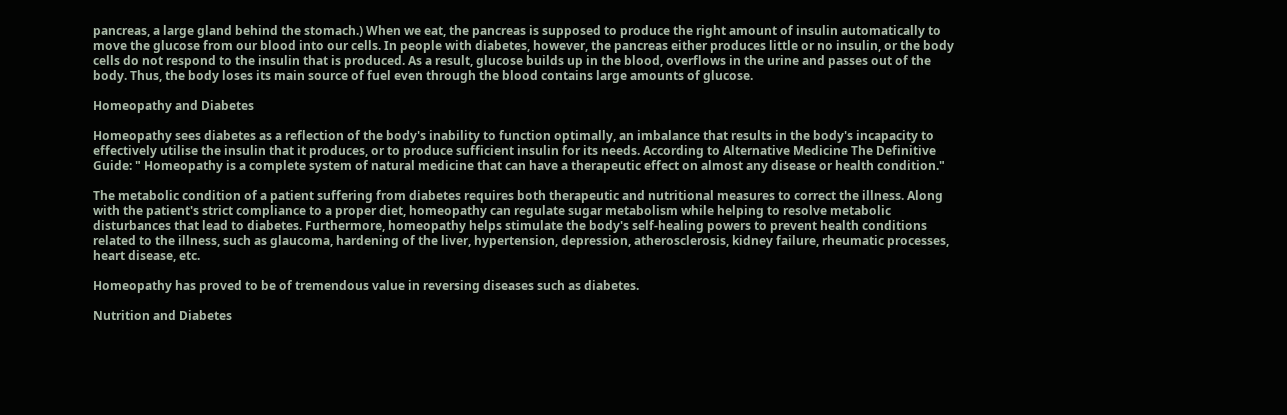pancreas, a large gland behind the stomach.) When we eat, the pancreas is supposed to produce the right amount of insulin automatically to move the glucose from our blood into our cells. In people with diabetes, however, the pancreas either produces little or no insulin, or the body cells do not respond to the insulin that is produced. As a result, glucose builds up in the blood, overflows in the urine and passes out of the body. Thus, the body loses its main source of fuel even through the blood contains large amounts of glucose.

Homeopathy and Diabetes

Homeopathy sees diabetes as a reflection of the body's inability to function optimally, an imbalance that results in the body's incapacity to effectively utilise the insulin that it produces, or to produce sufficient insulin for its needs. According to Alternative Medicine The Definitive Guide: " Homeopathy is a complete system of natural medicine that can have a therapeutic effect on almost any disease or health condition."

The metabolic condition of a patient suffering from diabetes requires both therapeutic and nutritional measures to correct the illness. Along with the patient's strict compliance to a proper diet, homeopathy can regulate sugar metabolism while helping to resolve metabolic disturbances that lead to diabetes. Furthermore, homeopathy helps stimulate the body's self-healing powers to prevent health conditions related to the illness, such as glaucoma, hardening of the liver, hypertension, depression, atherosclerosis, kidney failure, rheumatic processes, heart disease, etc.

Homeopathy has proved to be of tremendous value in reversing diseases such as diabetes.

Nutrition and Diabetes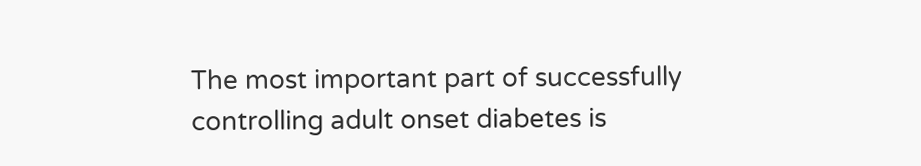The most important part of successfully controlling adult onset diabetes is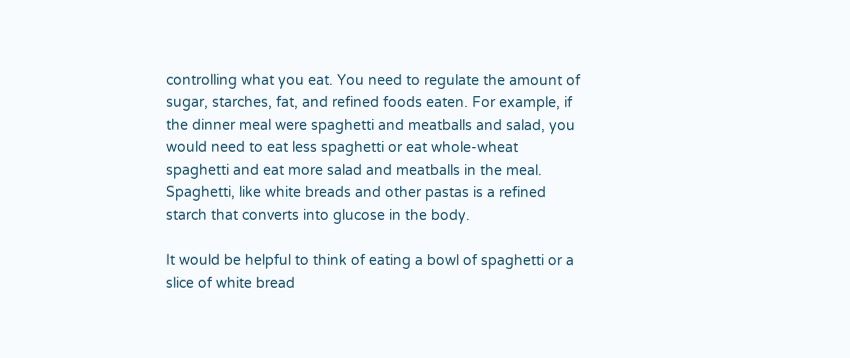controlling what you eat. You need to regulate the amount of sugar, starches, fat, and refined foods eaten. For example, if the dinner meal were spaghetti and meatballs and salad, you would need to eat less spaghetti or eat whole-wheat spaghetti and eat more salad and meatballs in the meal. Spaghetti, like white breads and other pastas is a refined starch that converts into glucose in the body.

It would be helpful to think of eating a bowl of spaghetti or a slice of white bread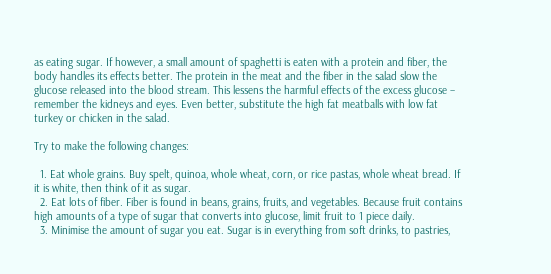as eating sugar. If however, a small amount of spaghetti is eaten with a protein and fiber, the body handles its effects better. The protein in the meat and the fiber in the salad slow the glucose released into the blood stream. This lessens the harmful effects of the excess glucose – remember the kidneys and eyes. Even better, substitute the high fat meatballs with low fat turkey or chicken in the salad.

Try to make the following changes:

  1. Eat whole grains. Buy spelt, quinoa, whole wheat, corn, or rice pastas, whole wheat bread. If it is white, then think of it as sugar.
  2. Eat lots of fiber. Fiber is found in beans, grains, fruits, and vegetables. Because fruit contains high amounts of a type of sugar that converts into glucose, limit fruit to 1 piece daily.
  3. Minimise the amount of sugar you eat. Sugar is in everything from soft drinks, to pastries,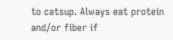to catsup. Always eat protein and/or fiber if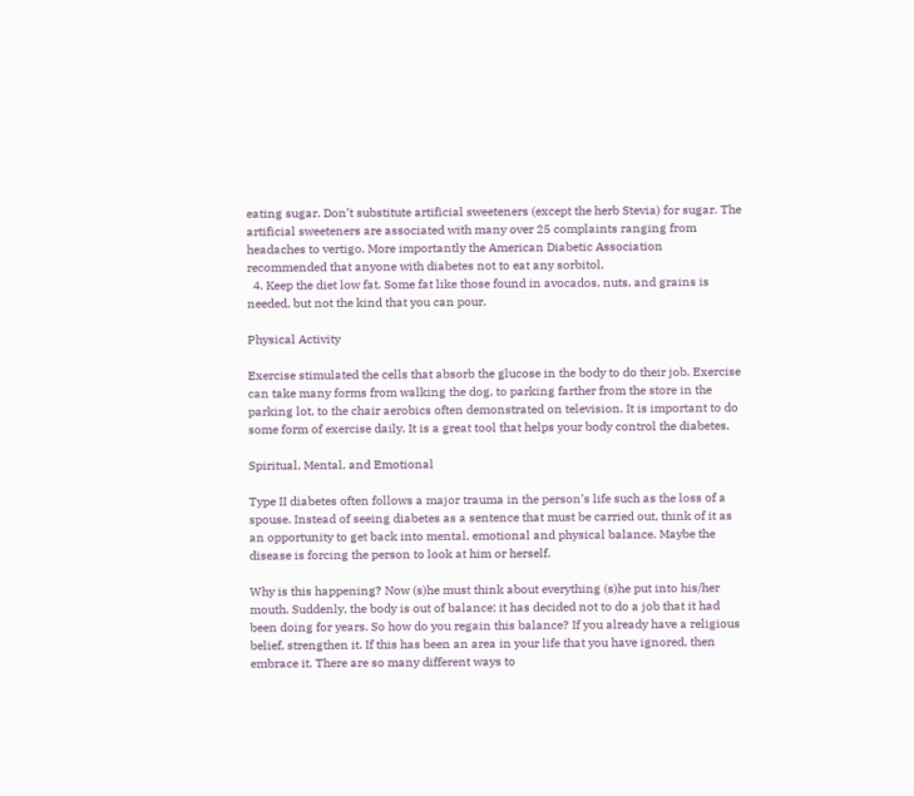eating sugar. Don’t substitute artificial sweeteners (except the herb Stevia) for sugar. The artificial sweeteners are associated with many over 25 complaints ranging from headaches to vertigo. More importantly the American Diabetic Association recommended that anyone with diabetes not to eat any sorbitol.
  4. Keep the diet low fat. Some fat like those found in avocados, nuts, and grains is needed, but not the kind that you can pour.

Physical Activity

Exercise stimulated the cells that absorb the glucose in the body to do their job. Exercise can take many forms from walking the dog, to parking farther from the store in the parking lot, to the chair aerobics often demonstrated on television. It is important to do some form of exercise daily. It is a great tool that helps your body control the diabetes.

Spiritual, Mental, and Emotional

Type II diabetes often follows a major trauma in the person’s life such as the loss of a spouse. Instead of seeing diabetes as a sentence that must be carried out, think of it as an opportunity to get back into mental, emotional and physical balance. Maybe the disease is forcing the person to look at him or herself.

Why is this happening? Now (s)he must think about everything (s)he put into his/her mouth. Suddenly, the body is out of balance; it has decided not to do a job that it had been doing for years. So how do you regain this balance? If you already have a religious belief, strengthen it. If this has been an area in your life that you have ignored, then embrace it. There are so many different ways to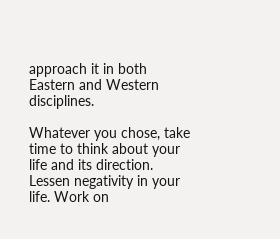approach it in both Eastern and Western disciplines.

Whatever you chose, take time to think about your life and its direction. Lessen negativity in your life. Work on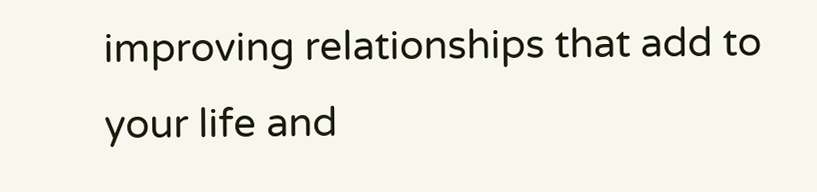improving relationships that add to your life and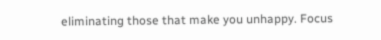eliminating those that make you unhappy. Focus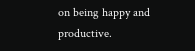on being happy and productive.